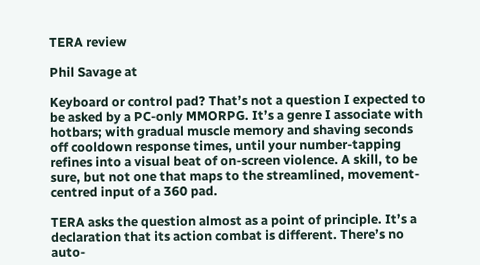TERA review

Phil Savage at

Keyboard or control pad? That’s not a question I expected to be asked by a PC-only MMORPG. It’s a genre I associate with hotbars; with gradual muscle memory and shaving seconds off cooldown response times, until your number-tapping refines into a visual beat of on-screen violence. A skill, to be sure, but not one that maps to the streamlined, movement-centred input of a 360 pad.

TERA asks the question almost as a point of principle. It’s a declaration that its action combat is different. There’s no auto-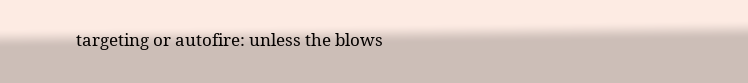targeting or autofire: unless the blows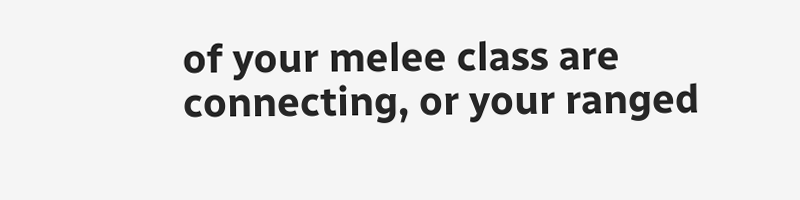of your melee class are connecting, or your ranged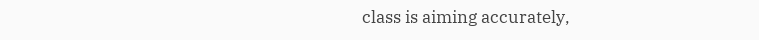class is aiming accurately,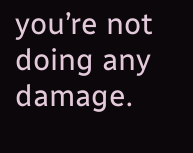you’re not doing any damage.